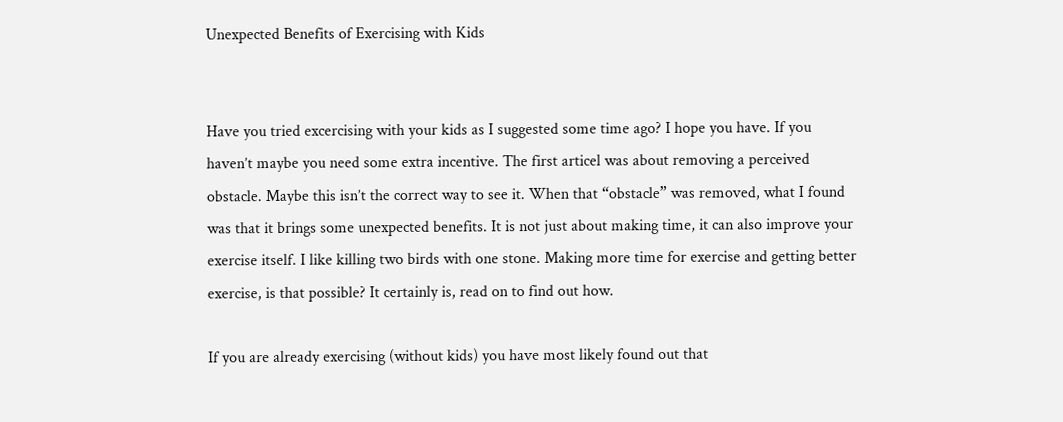Unexpected Benefits of Exercising with Kids


Have you tried excercising with your kids as I suggested some time ago? I hope you have. If you haven’t maybe you need some extra incentive. The first articel was about removing a perceived obstacle. Maybe this isn’t the correct way to see it. When that “obstacle” was removed, what I found was that it brings some unexpected benefits. It is not just about making time, it can also improve your exercise itself. I like killing two birds with one stone. Making more time for exercise and getting better exercise, is that possible? It certainly is, read on to find out how.

If you are already exercising (without kids) you have most likely found out that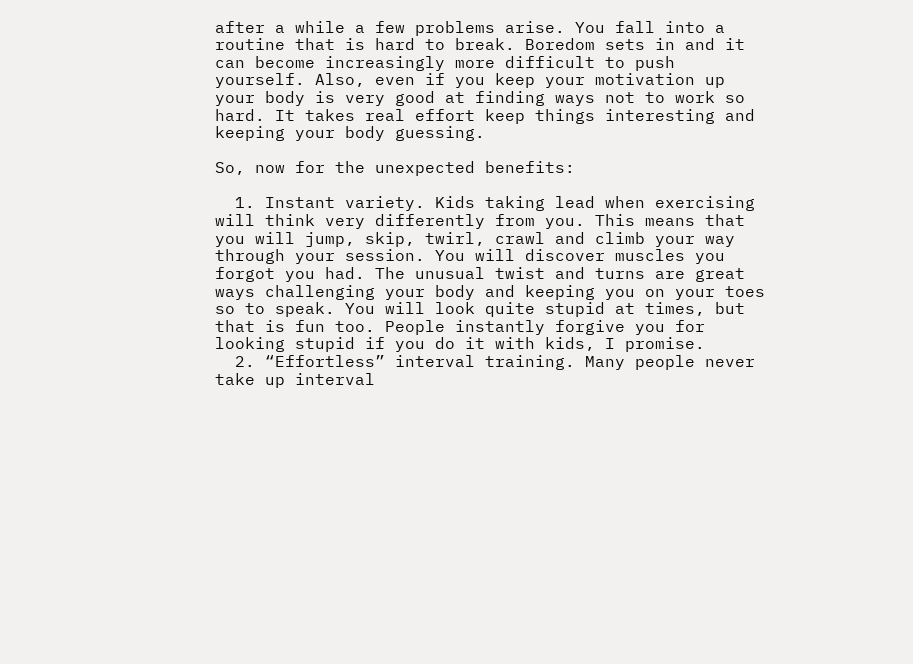after a while a few problems arise. You fall into a routine that is hard to break. Boredom sets in and it can become increasingly more difficult to push yourself. Also, even if you keep your motivation up your body is very good at finding ways not to work so hard. It takes real effort keep things interesting and keeping your body guessing.

So, now for the unexpected benefits:

  1. Instant variety. Kids taking lead when exercising will think very differently from you. This means that you will jump, skip, twirl, crawl and climb your way through your session. You will discover muscles you forgot you had. The unusual twist and turns are great ways challenging your body and keeping you on your toes so to speak. You will look quite stupid at times, but that is fun too. People instantly forgive you for looking stupid if you do it with kids, I promise.
  2. “Effortless” interval training. Many people never take up interval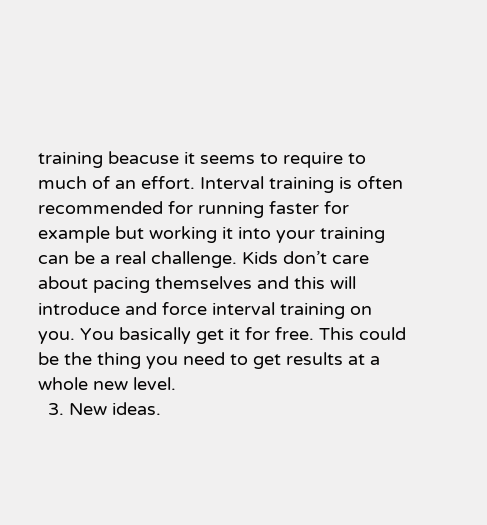training beacuse it seems to require to much of an effort. Interval training is often recommended for running faster for example but working it into your training can be a real challenge. Kids don’t care about pacing themselves and this will introduce and force interval training on you. You basically get it for free. This could be the thing you need to get results at a whole new level.
  3. New ideas.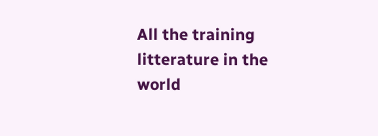All the training litterature in the world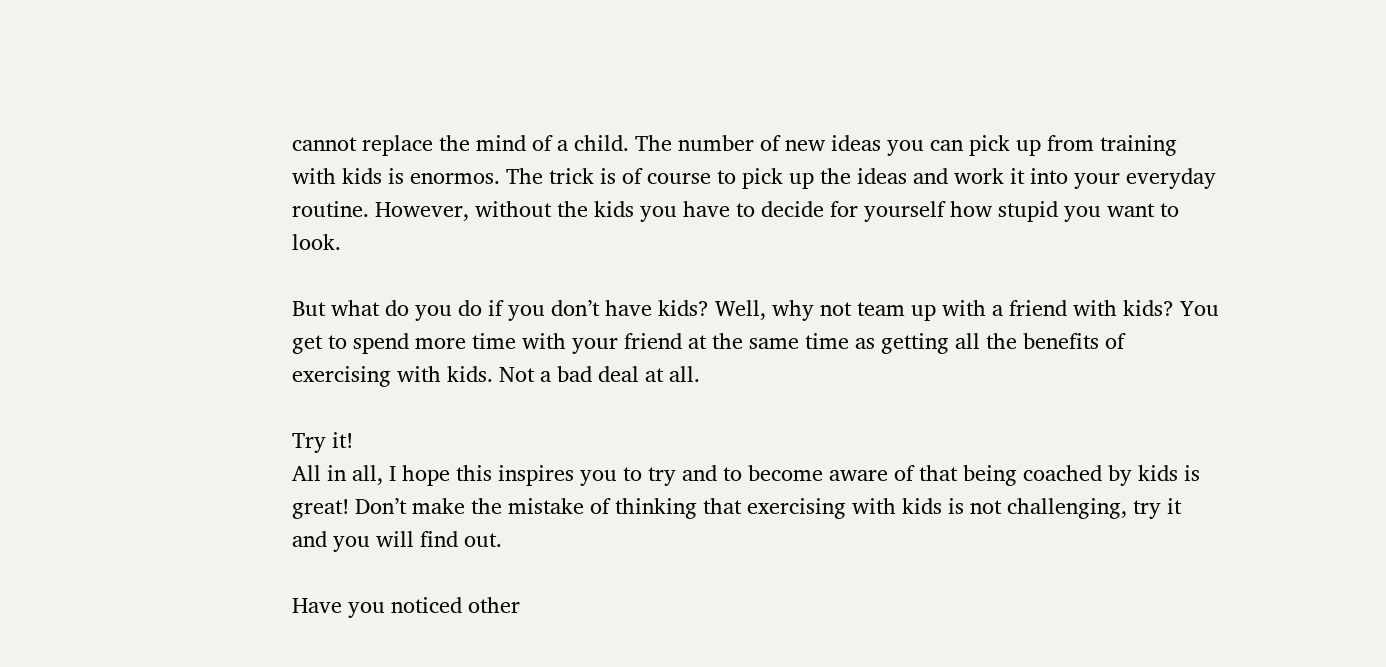cannot replace the mind of a child. The number of new ideas you can pick up from training with kids is enormos. The trick is of course to pick up the ideas and work it into your everyday routine. However, without the kids you have to decide for yourself how stupid you want to look.

But what do you do if you don’t have kids? Well, why not team up with a friend with kids? You get to spend more time with your friend at the same time as getting all the benefits of exercising with kids. Not a bad deal at all.

Try it!
All in all, I hope this inspires you to try and to become aware of that being coached by kids is great! Don’t make the mistake of thinking that exercising with kids is not challenging, try it and you will find out.

Have you noticed other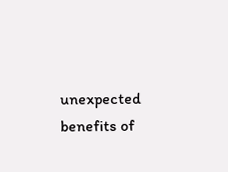unexpected benefits of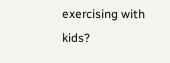exercising with kids?